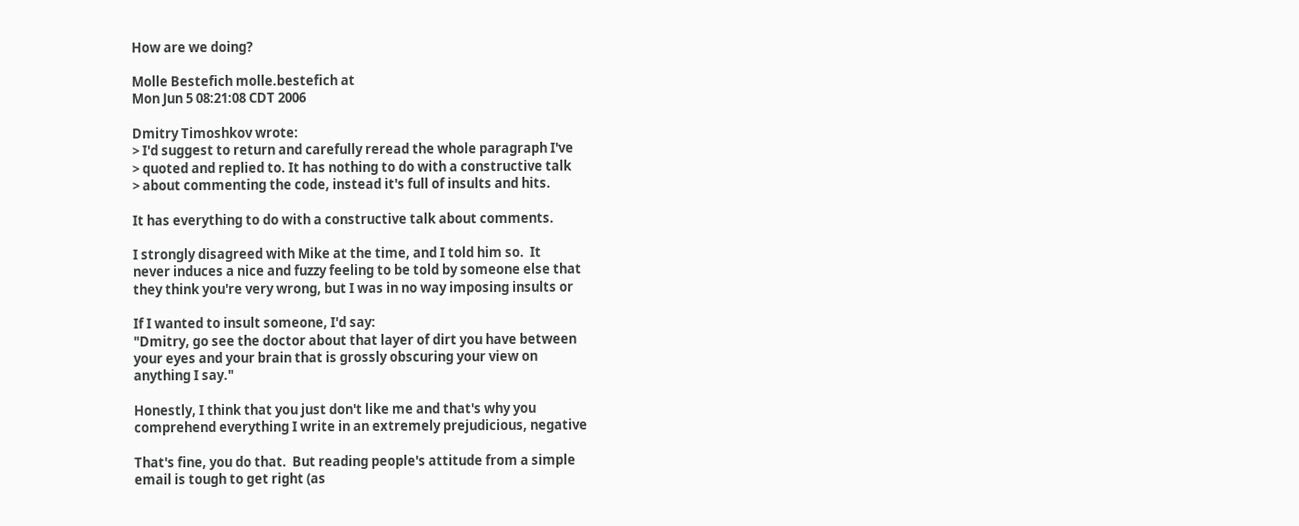How are we doing?

Molle Bestefich molle.bestefich at
Mon Jun 5 08:21:08 CDT 2006

Dmitry Timoshkov wrote:
> I'd suggest to return and carefully reread the whole paragraph I've
> quoted and replied to. It has nothing to do with a constructive talk
> about commenting the code, instead it's full of insults and hits.

It has everything to do with a constructive talk about comments.

I strongly disagreed with Mike at the time, and I told him so.  It
never induces a nice and fuzzy feeling to be told by someone else that
they think you're very wrong, but I was in no way imposing insults or

If I wanted to insult someone, I'd say:
"Dmitry, go see the doctor about that layer of dirt you have between
your eyes and your brain that is grossly obscuring your view on
anything I say."

Honestly, I think that you just don't like me and that's why you
comprehend everything I write in an extremely prejudicious, negative

That's fine, you do that.  But reading people's attitude from a simple
email is tough to get right (as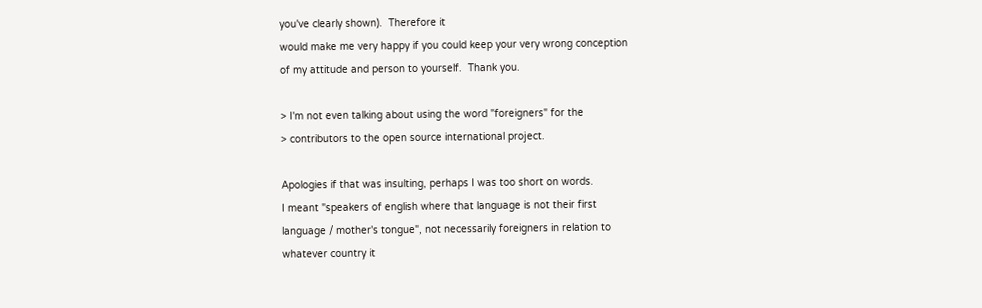you've clearly shown).  Therefore it
would make me very happy if you could keep your very wrong conception
of my attitude and person to yourself.  Thank you.

> I'm not even talking about using the word "foreigners" for the
> contributors to the open source international project.

Apologies if that was insulting, perhaps I was too short on words.
I meant "speakers of english where that language is not their first
language / mother's tongue", not necessarily foreigners in relation to
whatever country it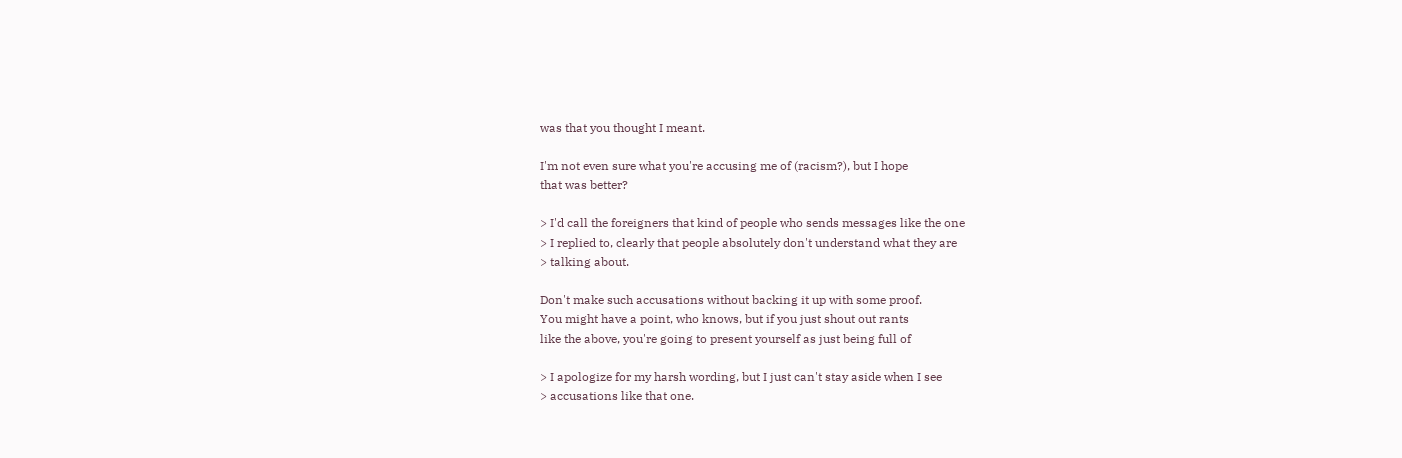was that you thought I meant.

I'm not even sure what you're accusing me of (racism?), but I hope
that was better?

> I'd call the foreigners that kind of people who sends messages like the one
> I replied to, clearly that people absolutely don't understand what they are
> talking about.

Don't make such accusations without backing it up with some proof.
You might have a point, who knows, but if you just shout out rants
like the above, you're going to present yourself as just being full of

> I apologize for my harsh wording, but I just can't stay aside when I see
> accusations like that one.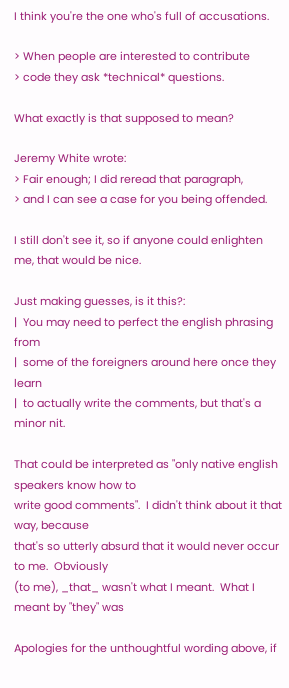I think you're the one who's full of accusations.

> When people are interested to contribute
> code they ask *technical* questions.

What exactly is that supposed to mean?

Jeremy White wrote:
> Fair enough; I did reread that paragraph,
> and I can see a case for you being offended.

I still don't see it, so if anyone could enlighten me, that would be nice.

Just making guesses, is it this?:
|  You may need to perfect the english phrasing from
|  some of the foreigners around here once they learn
|  to actually write the comments, but that's a minor nit.

That could be interpreted as "only native english speakers know how to
write good comments".  I didn't think about it that way, because
that's so utterly absurd that it would never occur to me.  Obviously
(to me), _that_ wasn't what I meant.  What I meant by "they" was

Apologies for the unthoughtful wording above, if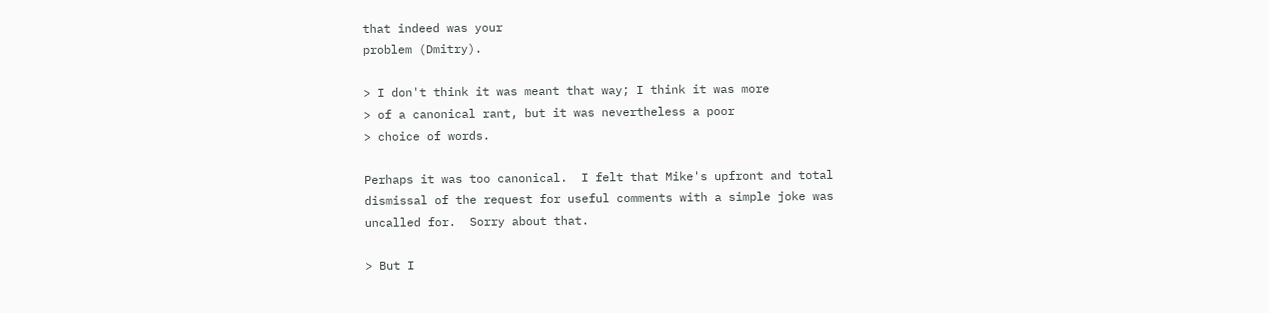that indeed was your
problem (Dmitry).

> I don't think it was meant that way; I think it was more
> of a canonical rant, but it was nevertheless a poor
> choice of words.

Perhaps it was too canonical.  I felt that Mike's upfront and total
dismissal of the request for useful comments with a simple joke was
uncalled for.  Sorry about that.

> But I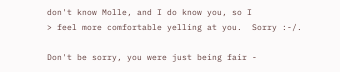don't know Molle, and I do know you, so I
> feel more comfortable yelling at you.  Sorry :-/.

Don't be sorry, you were just being fair -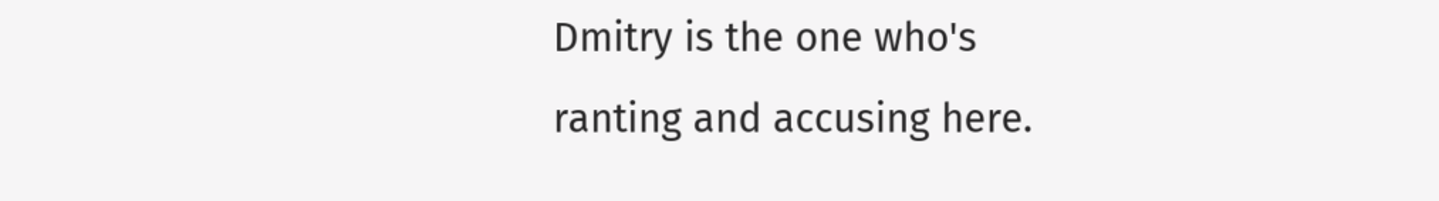Dmitry is the one who's
ranting and accusing here.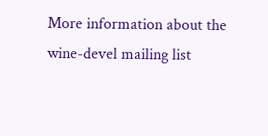More information about the wine-devel mailing list